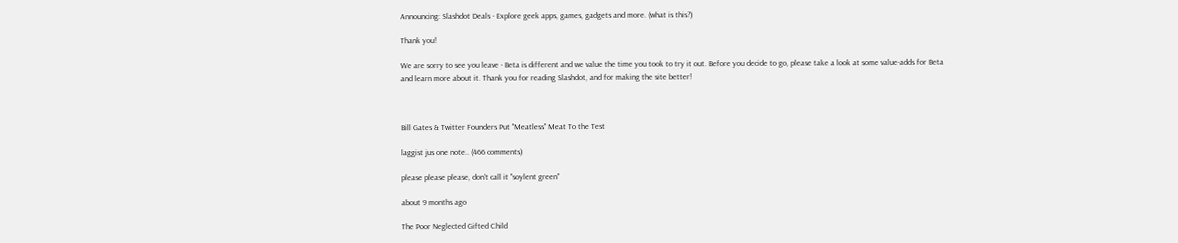Announcing: Slashdot Deals - Explore geek apps, games, gadgets and more. (what is this?)

Thank you!

We are sorry to see you leave - Beta is different and we value the time you took to try it out. Before you decide to go, please take a look at some value-adds for Beta and learn more about it. Thank you for reading Slashdot, and for making the site better!



Bill Gates & Twitter Founders Put "Meatless" Meat To the Test

laggist jus one note.. (466 comments)

please please please, don't call it "soylent green"

about 9 months ago

The Poor Neglected Gifted Child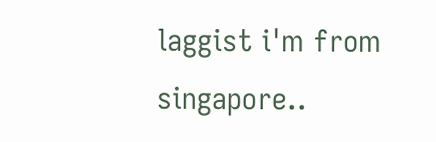laggist i'm from singapore..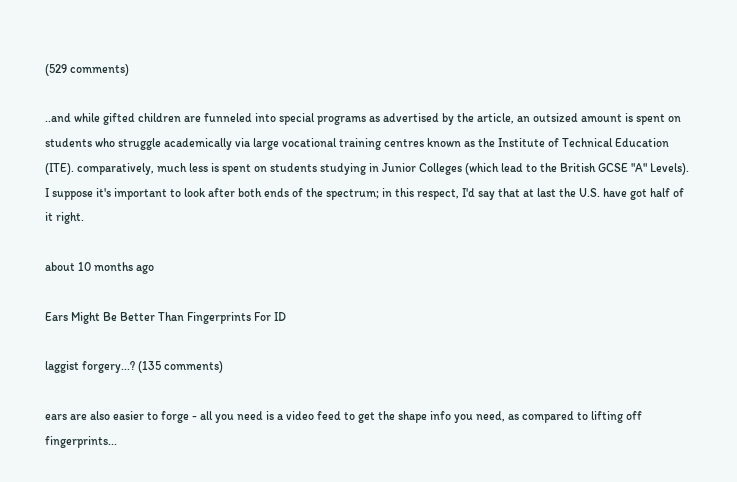(529 comments)

..and while gifted children are funneled into special programs as advertised by the article, an outsized amount is spent on students who struggle academically via large vocational training centres known as the Institute of Technical Education (ITE). comparatively, much less is spent on students studying in Junior Colleges (which lead to the British GCSE "A" Levels). I suppose it's important to look after both ends of the spectrum; in this respect, I'd say that at last the U.S. have got half of it right.

about 10 months ago

Ears Might Be Better Than Fingerprints For ID

laggist forgery...? (135 comments)

ears are also easier to forge - all you need is a video feed to get the shape info you need, as compared to lifting off fingerprints...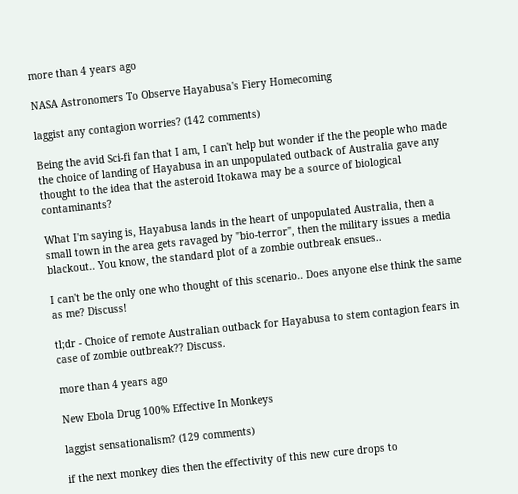more than 4 years ago

NASA Astronomers To Observe Hayabusa's Fiery Homecoming

laggist any contagion worries? (142 comments)

Being the avid Sci-fi fan that I am, I can't help but wonder if the the people who made the choice of landing of Hayabusa in an unpopulated outback of Australia gave any thought to the idea that the asteroid Itokawa may be a source of biological contaminants?

What I'm saying is, Hayabusa lands in the heart of unpopulated Australia, then a small town in the area gets ravaged by "bio-terror", then the military issues a media blackout.. You know, the standard plot of a zombie outbreak ensues..

I can't be the only one who thought of this scenario.. Does anyone else think the same as me? Discuss!

tl;dr - Choice of remote Australian outback for Hayabusa to stem contagion fears in case of zombie outbreak?? Discuss.

more than 4 years ago

New Ebola Drug 100% Effective In Monkeys

laggist sensationalism? (129 comments)

if the next monkey dies then the effectivity of this new cure drops to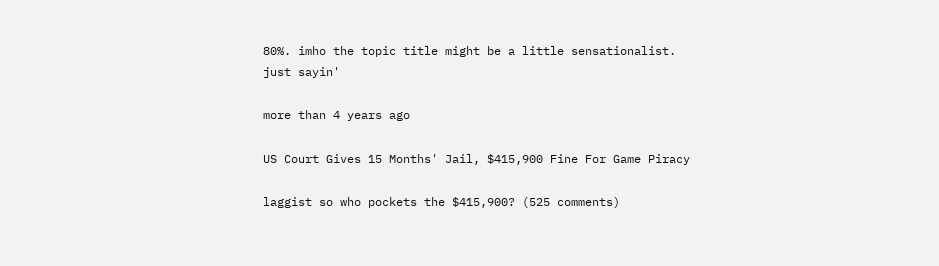80%. imho the topic title might be a little sensationalist. just sayin'

more than 4 years ago

US Court Gives 15 Months' Jail, $415,900 Fine For Game Piracy

laggist so who pockets the $415,900? (525 comments)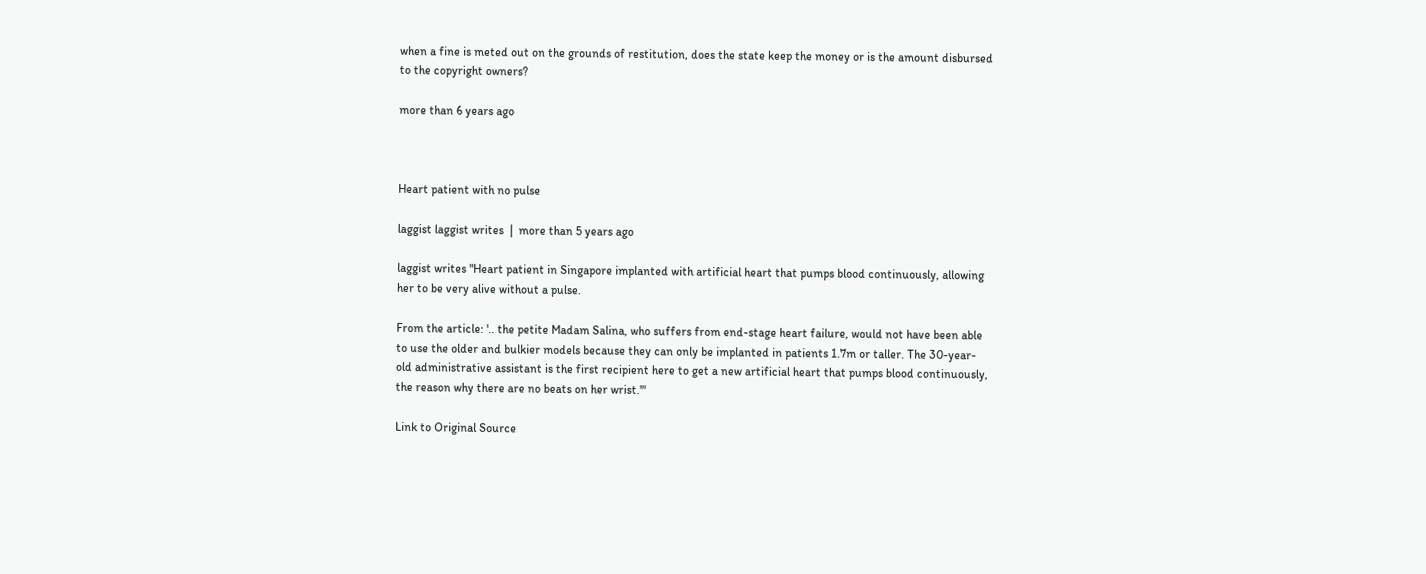when a fine is meted out on the grounds of restitution, does the state keep the money or is the amount disbursed to the copyright owners?

more than 6 years ago



Heart patient with no pulse

laggist laggist writes  |  more than 5 years ago

laggist writes "Heart patient in Singapore implanted with artificial heart that pumps blood continuously, allowing her to be very alive without a pulse.

From the article: '.. the petite Madam Salina, who suffers from end-stage heart failure, would not have been able to use the older and bulkier models because they can only be implanted in patients 1.7m or taller. The 30-year-old administrative assistant is the first recipient here to get a new artificial heart that pumps blood continuously, the reason why there are no beats on her wrist.'"

Link to Original Source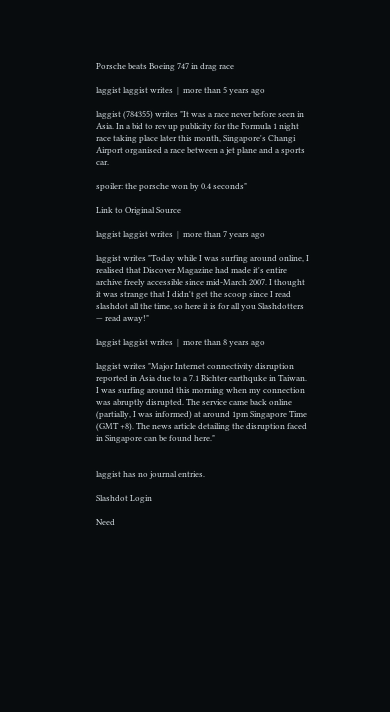Porsche beats Boeing 747 in drag race

laggist laggist writes  |  more than 5 years ago

laggist (784355) writes "It was a race never before seen in Asia. In a bid to rev up publicity for the Formula 1 night race taking place later this month, Singapore's Changi Airport organised a race between a jet plane and a sports car.

spoiler: the porsche won by 0.4 seconds"

Link to Original Source

laggist laggist writes  |  more than 7 years ago

laggist writes "Today while I was surfing around online, I realised that Discover Magazine had made it's entire archive freely accessible since mid-March 2007. I thought it was strange that I didn't get the scoop since I read slashdot all the time, so here it is for all you Slashdotters — read away!"

laggist laggist writes  |  more than 8 years ago

laggist writes "Major Internet connectivity disruption reported in Asia due to a 7.1 Richter earthquke in Taiwan. I was surfing around this morning when my connection was abruptly disrupted. The service came back online (partially, I was informed) at around 1pm Singapore Time (GMT +8). The news article detailing the disruption faced in Singapore can be found here."


laggist has no journal entries.

Slashdot Login

Need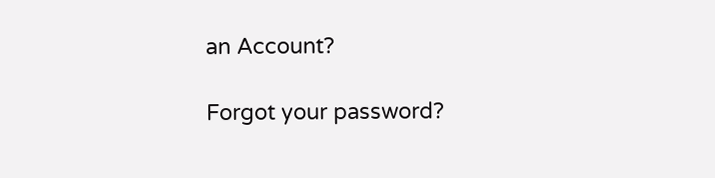an Account?

Forgot your password?